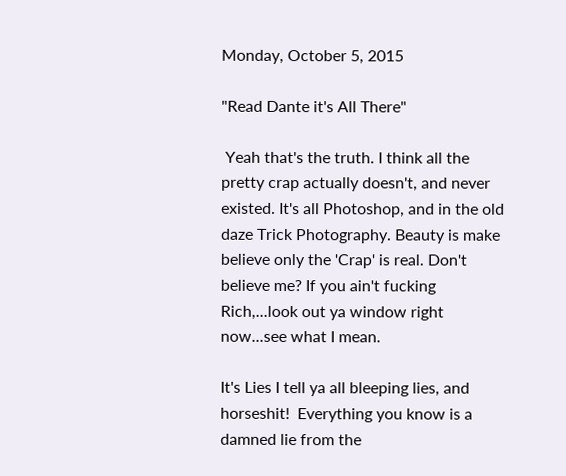Monday, October 5, 2015

"Read Dante it's All There"

 Yeah that's the truth. I think all the pretty crap actually doesn't, and never existed. It's all Photoshop, and in the old daze Trick Photography. Beauty is make believe only the 'Crap' is real. Don't believe me? If you ain't fucking Rich,...look out ya window right now...see what I mean.

It's Lies I tell ya all bleeping lies, and horseshit!  Everything you know is a damned lie from the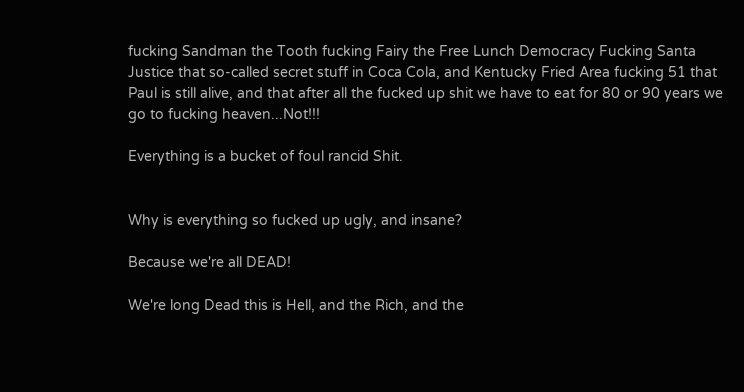fucking Sandman the Tooth fucking Fairy the Free Lunch Democracy Fucking Santa Justice that so-called secret stuff in Coca Cola, and Kentucky Fried Area fucking 51 that Paul is still alive, and that after all the fucked up shit we have to eat for 80 or 90 years we go to fucking heaven...Not!!!

Everything is a bucket of foul rancid Shit.


Why is everything so fucked up ugly, and insane?

Because we're all DEAD!

We're long Dead this is Hell, and the Rich, and the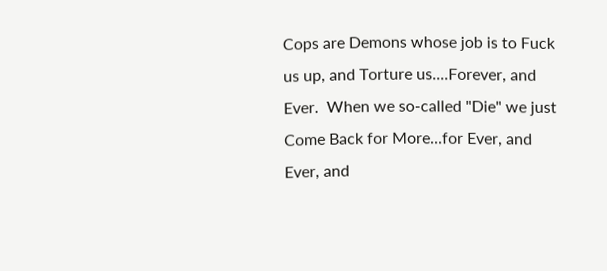Cops are Demons whose job is to Fuck us up, and Torture us....Forever, and Ever.  When we so-called "Die" we just Come Back for More...for Ever, and Ever, and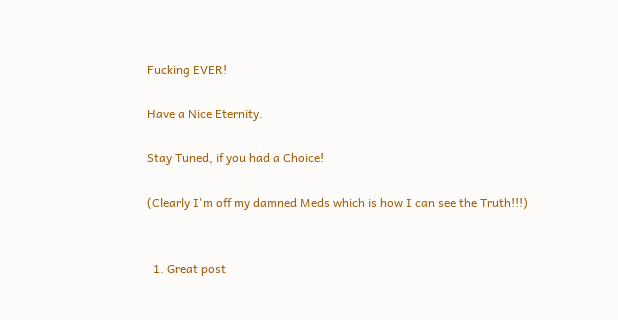Fucking EVER!

Have a Nice Eternity.

Stay Tuned, if you had a Choice!

(Clearly I'm off my damned Meds which is how I can see the Truth!!!)


  1. Great post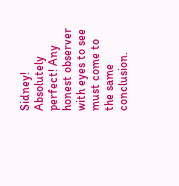Sidney! Absolutely perfect! Any honest observer with eyes to see must come to the same conclusion.